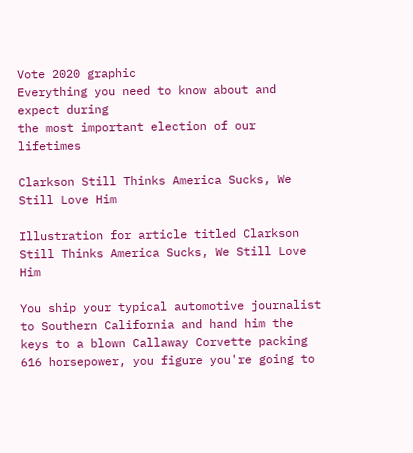Vote 2020 graphic
Everything you need to know about and expect during
the most important election of our lifetimes

Clarkson Still Thinks America Sucks, We Still Love Him

Illustration for article titled Clarkson Still Thinks America Sucks, We Still Love Him

You ship your typical automotive journalist to Southern California and hand him the keys to a blown Callaway Corvette packing 616 horsepower, you figure you're going to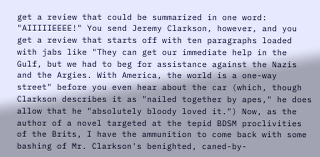get a review that could be summarized in one word: "AIIIIIEEEE!" You send Jeremy Clarkson, however, and you get a review that starts off with ten paragraphs loaded with jabs like "They can get our immediate help in the Gulf, but we had to beg for assistance against the Nazis and the Argies. With America, the world is a one-way street" before you even hear about the car (which, though Clarkson describes it as "nailed together by apes," he does allow that he "absolutely bloody loved it.") Now, as the author of a novel targeted at the tepid BDSM proclivities of the Brits, I have the ammunition to come back with some bashing of Mr. Clarkson's benighted, caned-by-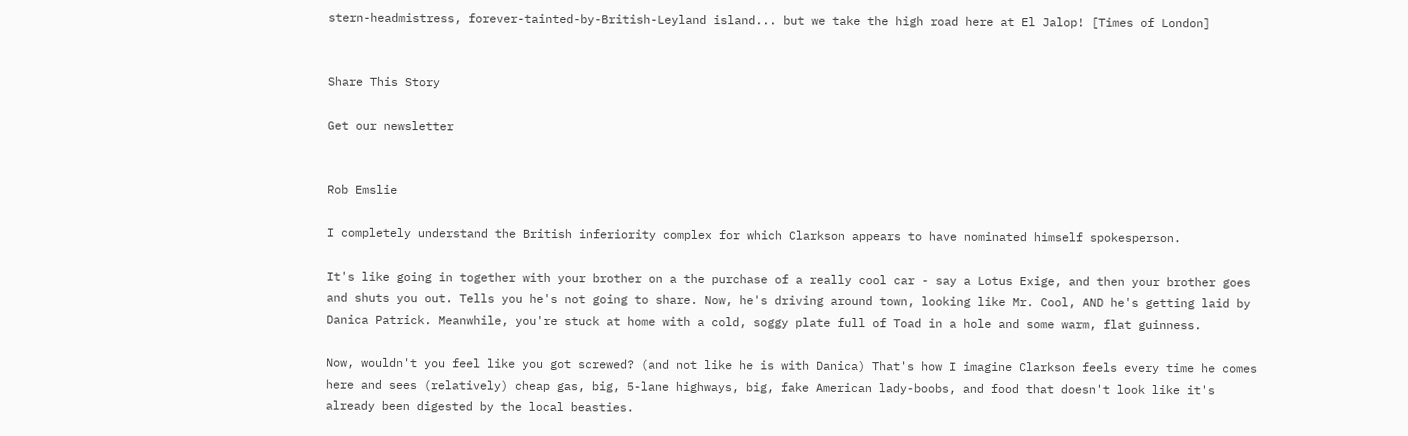stern-headmistress, forever-tainted-by-British-Leyland island... but we take the high road here at El Jalop! [Times of London]


Share This Story

Get our newsletter


Rob Emslie

I completely understand the British inferiority complex for which Clarkson appears to have nominated himself spokesperson.

It's like going in together with your brother on a the purchase of a really cool car - say a Lotus Exige, and then your brother goes and shuts you out. Tells you he's not going to share. Now, he's driving around town, looking like Mr. Cool, AND he's getting laid by Danica Patrick. Meanwhile, you're stuck at home with a cold, soggy plate full of Toad in a hole and some warm, flat guinness.

Now, wouldn't you feel like you got screwed? (and not like he is with Danica) That's how I imagine Clarkson feels every time he comes here and sees (relatively) cheap gas, big, 5-lane highways, big, fake American lady-boobs, and food that doesn't look like it's already been digested by the local beasties.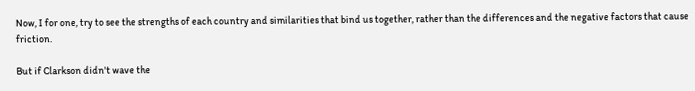Now, I for one, try to see the strengths of each country and similarities that bind us together, rather than the differences and the negative factors that cause friction.

But if Clarkson didn't wave the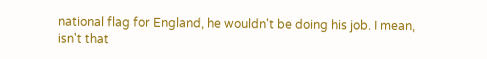national flag for England, he wouldn't be doing his job. I mean, isn't that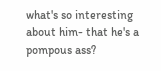what's so interesting about him- that he's a pompous ass?